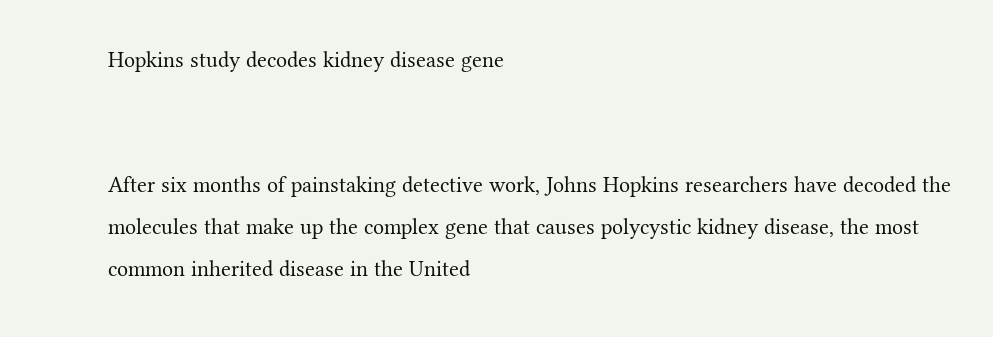Hopkins study decodes kidney disease gene


After six months of painstaking detective work, Johns Hopkins researchers have decoded the molecules that make up the complex gene that causes polycystic kidney disease, the most common inherited disease in the United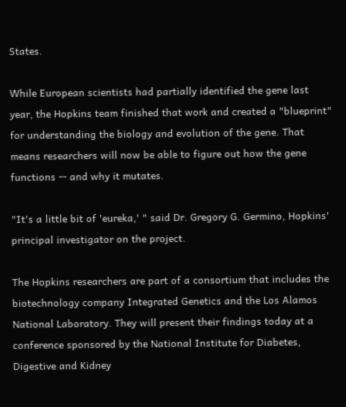States.

While European scientists had partially identified the gene last year, the Hopkins team finished that work and created a "blueprint" for understanding the biology and evolution of the gene. That means researchers will now be able to figure out how the gene functions -- and why it mutates.

"It's a little bit of 'eureka,' " said Dr. Gregory G. Germino, Hopkins' principal investigator on the project.

The Hopkins researchers are part of a consortium that includes the biotechnology company Integrated Genetics and the Los Alamos National Laboratory. They will present their findings today at a conference sponsored by the National Institute for Diabetes, Digestive and Kidney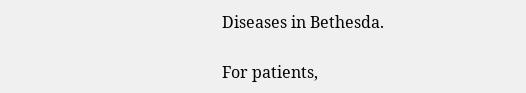Diseases in Bethesda.

For patients,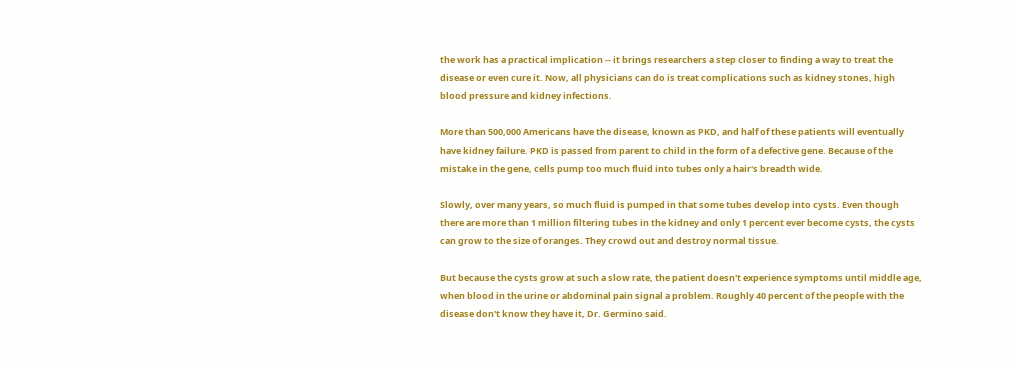the work has a practical implication -- it brings researchers a step closer to finding a way to treat the disease or even cure it. Now, all physicians can do is treat complications such as kidney stones, high blood pressure and kidney infections.

More than 500,000 Americans have the disease, known as PKD, and half of these patients will eventually have kidney failure. PKD is passed from parent to child in the form of a defective gene. Because of the mistake in the gene, cells pump too much fluid into tubes only a hair's breadth wide.

Slowly, over many years, so much fluid is pumped in that some tubes develop into cysts. Even though there are more than 1 million filtering tubes in the kidney and only 1 percent ever become cysts, the cysts can grow to the size of oranges. They crowd out and destroy normal tissue.

But because the cysts grow at such a slow rate, the patient doesn't experience symptoms until middle age, when blood in the urine or abdominal pain signal a problem. Roughly 40 percent of the people with the disease don't know they have it, Dr. Germino said.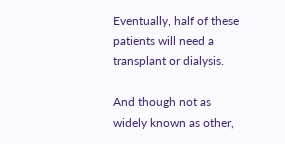Eventually, half of these patients will need a transplant or dialysis.

And though not as widely known as other,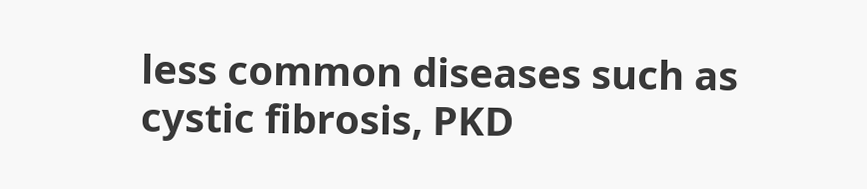less common diseases such as cystic fibrosis, PKD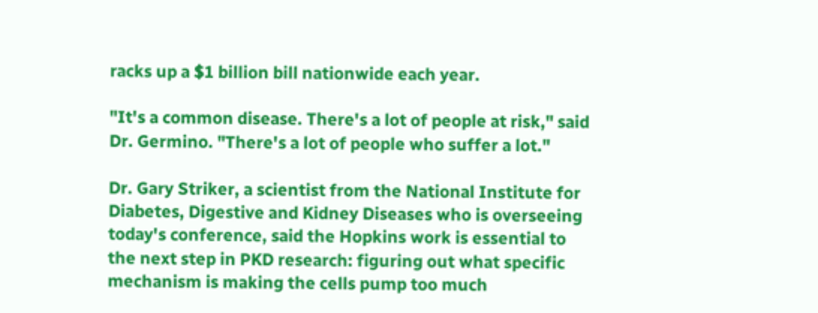racks up a $1 billion bill nationwide each year.

"It's a common disease. There's a lot of people at risk," said Dr. Germino. "There's a lot of people who suffer a lot."

Dr. Gary Striker, a scientist from the National Institute for Diabetes, Digestive and Kidney Diseases who is overseeing today's conference, said the Hopkins work is essential to the next step in PKD research: figuring out what specific mechanism is making the cells pump too much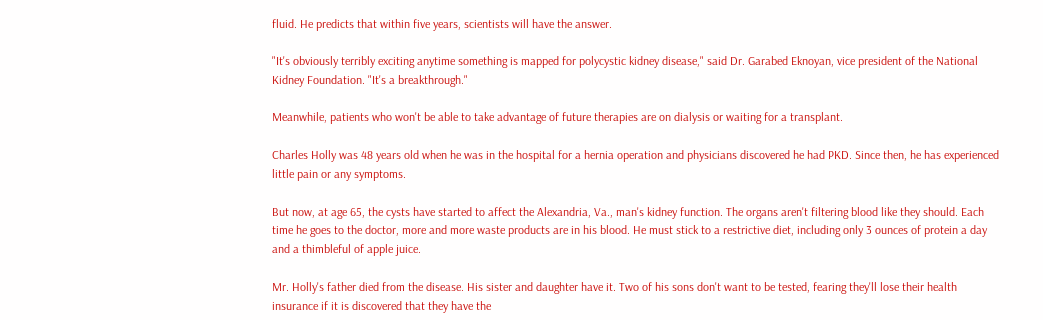fluid. He predicts that within five years, scientists will have the answer.

"It's obviously terribly exciting anytime something is mapped for polycystic kidney disease," said Dr. Garabed Eknoyan, vice president of the National Kidney Foundation. "It's a breakthrough."

Meanwhile, patients who won't be able to take advantage of future therapies are on dialysis or waiting for a transplant.

Charles Holly was 48 years old when he was in the hospital for a hernia operation and physicians discovered he had PKD. Since then, he has experienced little pain or any symptoms.

But now, at age 65, the cysts have started to affect the Alexandria, Va., man's kidney function. The organs aren't filtering blood like they should. Each time he goes to the doctor, more and more waste products are in his blood. He must stick to a restrictive diet, including only 3 ounces of protein a day and a thimbleful of apple juice.

Mr. Holly's father died from the disease. His sister and daughter have it. Two of his sons don't want to be tested, fearing they'll lose their health insurance if it is discovered that they have the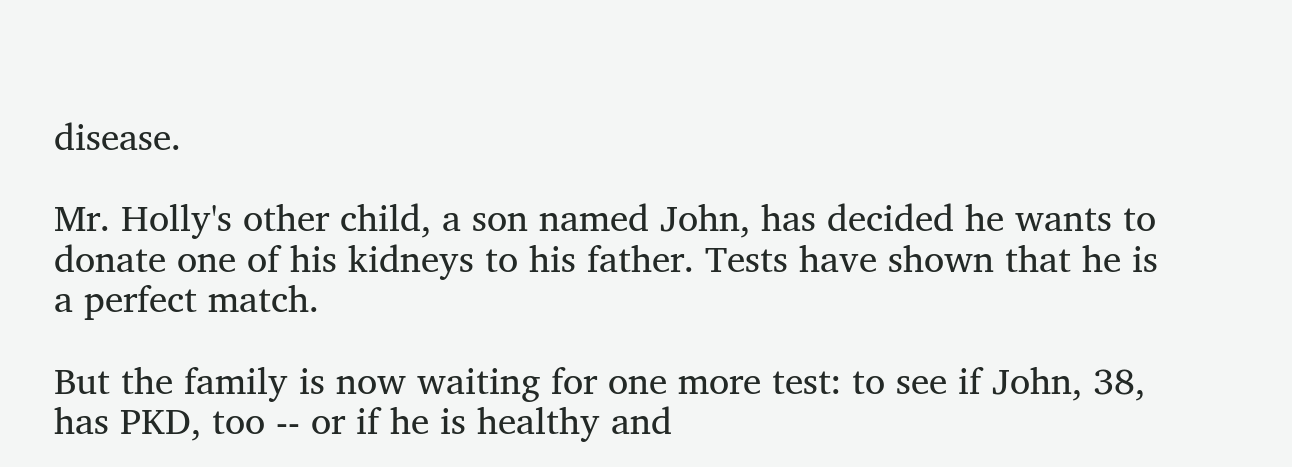disease.

Mr. Holly's other child, a son named John, has decided he wants to donate one of his kidneys to his father. Tests have shown that he is a perfect match.

But the family is now waiting for one more test: to see if John, 38, has PKD, too -- or if he is healthy and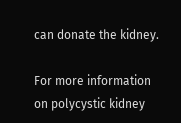can donate the kidney.

For more information on polycystic kidney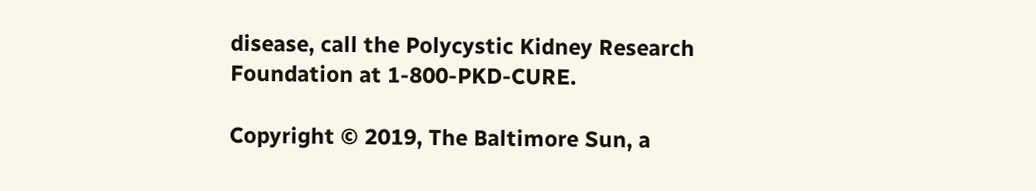disease, call the Polycystic Kidney Research Foundation at 1-800-PKD-CURE.

Copyright © 2019, The Baltimore Sun, a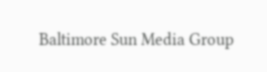Baltimore Sun Media Group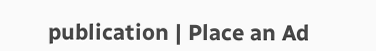publication | Place an Ad